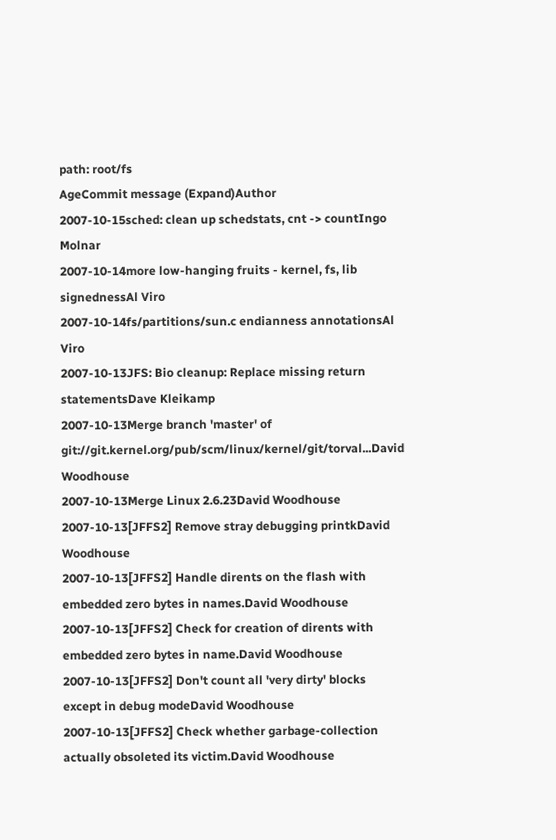path: root/fs
AgeCommit message (Expand)Author
2007-10-15sched: clean up schedstats, cnt -> countIngo Molnar
2007-10-14more low-hanging fruits - kernel, fs, lib signednessAl Viro
2007-10-14fs/partitions/sun.c endianness annotationsAl Viro
2007-10-13JFS: Bio cleanup: Replace missing return statementsDave Kleikamp
2007-10-13Merge branch 'master' of git://git.kernel.org/pub/scm/linux/kernel/git/torval...David Woodhouse
2007-10-13Merge Linux 2.6.23David Woodhouse
2007-10-13[JFFS2] Remove stray debugging printkDavid Woodhouse
2007-10-13[JFFS2] Handle dirents on the flash with embedded zero bytes in names.David Woodhouse
2007-10-13[JFFS2] Check for creation of dirents with embedded zero bytes in name.David Woodhouse
2007-10-13[JFFS2] Don't count all 'very dirty' blocks except in debug modeDavid Woodhouse
2007-10-13[JFFS2] Check whether garbage-collection actually obsoleted its victim.David Woodhouse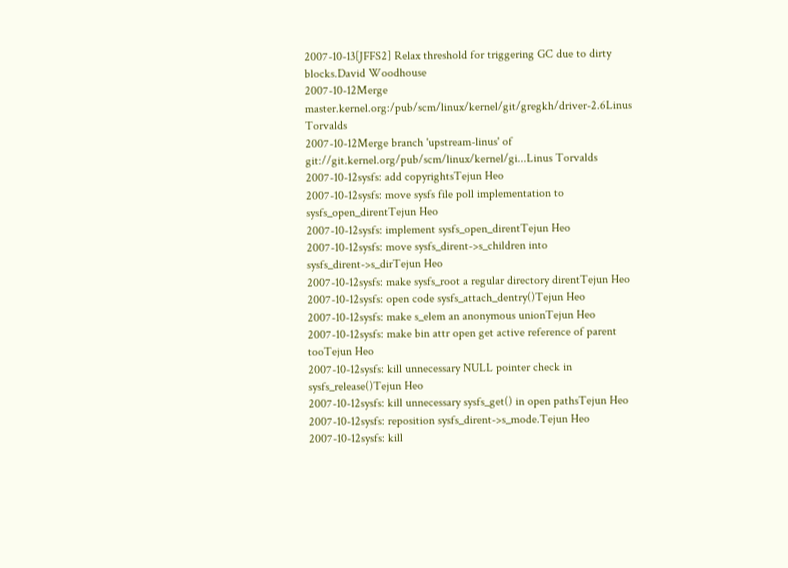2007-10-13[JFFS2] Relax threshold for triggering GC due to dirty blocks.David Woodhouse
2007-10-12Merge master.kernel.org:/pub/scm/linux/kernel/git/gregkh/driver-2.6Linus Torvalds
2007-10-12Merge branch 'upstream-linus' of git://git.kernel.org/pub/scm/linux/kernel/gi...Linus Torvalds
2007-10-12sysfs: add copyrightsTejun Heo
2007-10-12sysfs: move sysfs file poll implementation to sysfs_open_direntTejun Heo
2007-10-12sysfs: implement sysfs_open_direntTejun Heo
2007-10-12sysfs: move sysfs_dirent->s_children into sysfs_dirent->s_dirTejun Heo
2007-10-12sysfs: make sysfs_root a regular directory direntTejun Heo
2007-10-12sysfs: open code sysfs_attach_dentry()Tejun Heo
2007-10-12sysfs: make s_elem an anonymous unionTejun Heo
2007-10-12sysfs: make bin attr open get active reference of parent tooTejun Heo
2007-10-12sysfs: kill unnecessary NULL pointer check in sysfs_release()Tejun Heo
2007-10-12sysfs: kill unnecessary sysfs_get() in open pathsTejun Heo
2007-10-12sysfs: reposition sysfs_dirent->s_mode.Tejun Heo
2007-10-12sysfs: kill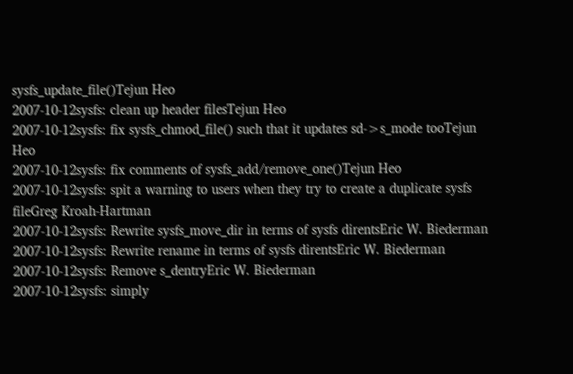sysfs_update_file()Tejun Heo
2007-10-12sysfs: clean up header filesTejun Heo
2007-10-12sysfs: fix sysfs_chmod_file() such that it updates sd->s_mode tooTejun Heo
2007-10-12sysfs: fix comments of sysfs_add/remove_one()Tejun Heo
2007-10-12sysfs: spit a warning to users when they try to create a duplicate sysfs fileGreg Kroah-Hartman
2007-10-12sysfs: Rewrite sysfs_move_dir in terms of sysfs direntsEric W. Biederman
2007-10-12sysfs: Rewrite rename in terms of sysfs direntsEric W. Biederman
2007-10-12sysfs: Remove s_dentryEric W. Biederman
2007-10-12sysfs: simply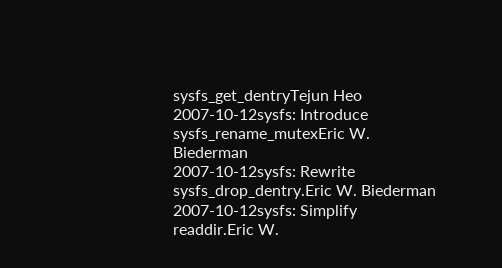sysfs_get_dentryTejun Heo
2007-10-12sysfs: Introduce sysfs_rename_mutexEric W. Biederman
2007-10-12sysfs: Rewrite sysfs_drop_dentry.Eric W. Biederman
2007-10-12sysfs: Simplify readdir.Eric W.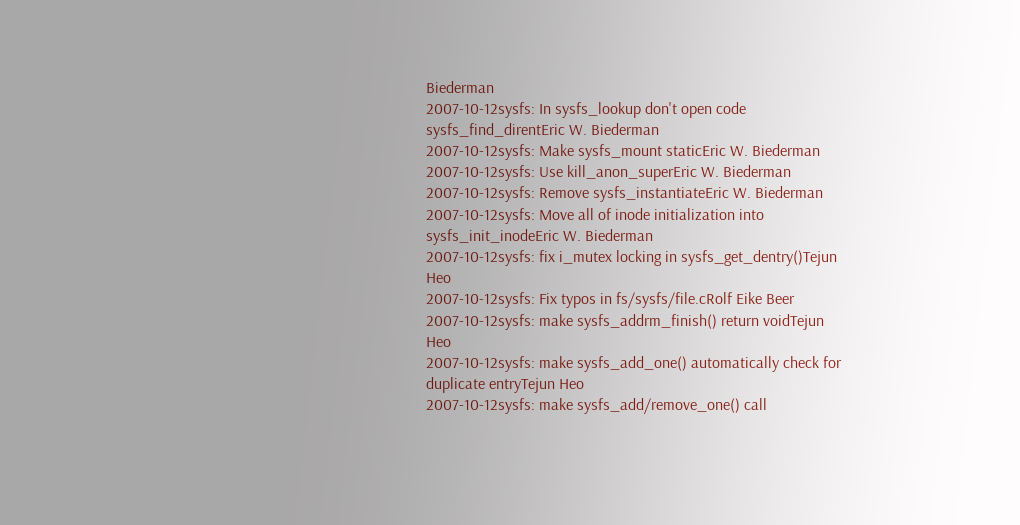Biederman
2007-10-12sysfs: In sysfs_lookup don't open code sysfs_find_direntEric W. Biederman
2007-10-12sysfs: Make sysfs_mount staticEric W. Biederman
2007-10-12sysfs: Use kill_anon_superEric W. Biederman
2007-10-12sysfs: Remove sysfs_instantiateEric W. Biederman
2007-10-12sysfs: Move all of inode initialization into sysfs_init_inodeEric W. Biederman
2007-10-12sysfs: fix i_mutex locking in sysfs_get_dentry()Tejun Heo
2007-10-12sysfs: Fix typos in fs/sysfs/file.cRolf Eike Beer
2007-10-12sysfs: make sysfs_addrm_finish() return voidTejun Heo
2007-10-12sysfs: make sysfs_add_one() automatically check for duplicate entryTejun Heo
2007-10-12sysfs: make sysfs_add/remove_one() call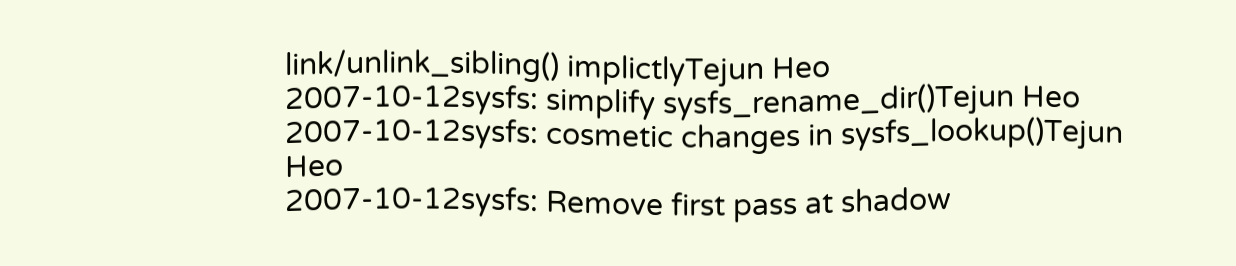link/unlink_sibling() implictlyTejun Heo
2007-10-12sysfs: simplify sysfs_rename_dir()Tejun Heo
2007-10-12sysfs: cosmetic changes in sysfs_lookup()Tejun Heo
2007-10-12sysfs: Remove first pass at shadow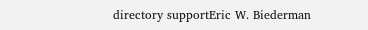directory supportEric W. Biederman